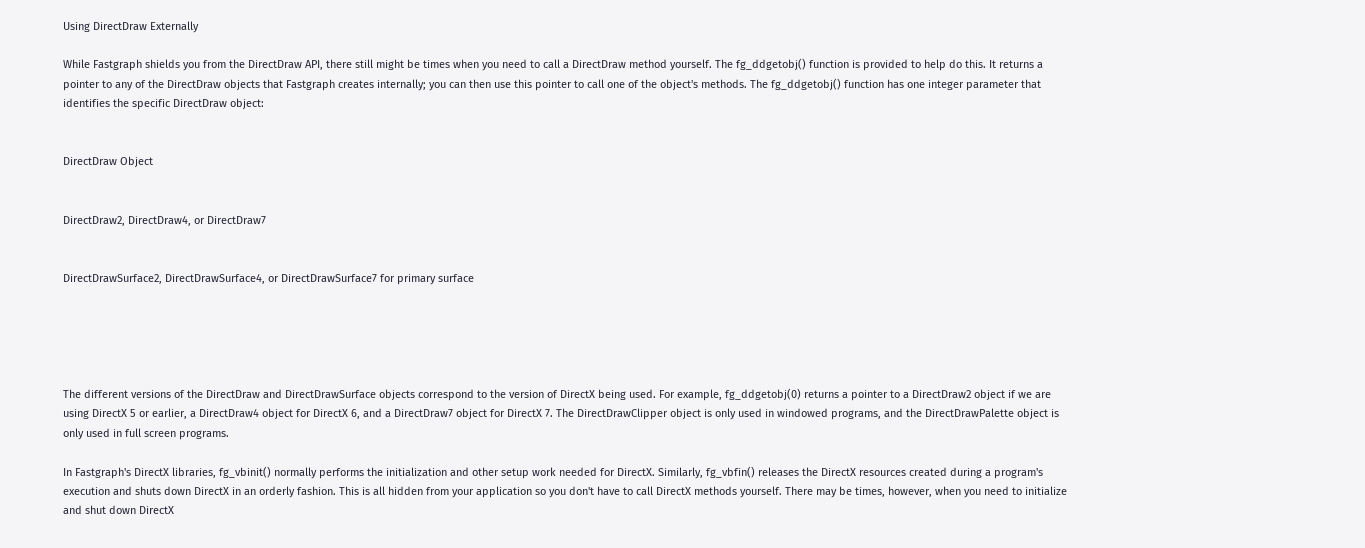Using DirectDraw Externally

While Fastgraph shields you from the DirectDraw API, there still might be times when you need to call a DirectDraw method yourself. The fg_ddgetobj() function is provided to help do this. It returns a pointer to any of the DirectDraw objects that Fastgraph creates internally; you can then use this pointer to call one of the object's methods. The fg_ddgetobj() function has one integer parameter that identifies the specific DirectDraw object:


DirectDraw Object


DirectDraw2, DirectDraw4, or DirectDraw7


DirectDrawSurface2, DirectDrawSurface4, or DirectDrawSurface7 for primary surface





The different versions of the DirectDraw and DirectDrawSurface objects correspond to the version of DirectX being used. For example, fg_ddgetobj(0) returns a pointer to a DirectDraw2 object if we are using DirectX 5 or earlier, a DirectDraw4 object for DirectX 6, and a DirectDraw7 object for DirectX 7. The DirectDrawClipper object is only used in windowed programs, and the DirectDrawPalette object is only used in full screen programs.

In Fastgraph's DirectX libraries, fg_vbinit() normally performs the initialization and other setup work needed for DirectX. Similarly, fg_vbfin() releases the DirectX resources created during a program's execution and shuts down DirectX in an orderly fashion. This is all hidden from your application so you don't have to call DirectX methods yourself. There may be times, however, when you need to initialize and shut down DirectX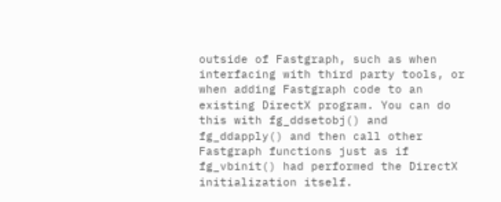outside of Fastgraph, such as when interfacing with third party tools, or when adding Fastgraph code to an existing DirectX program. You can do this with fg_ddsetobj() and fg_ddapply() and then call other Fastgraph functions just as if fg_vbinit() had performed the DirectX initialization itself.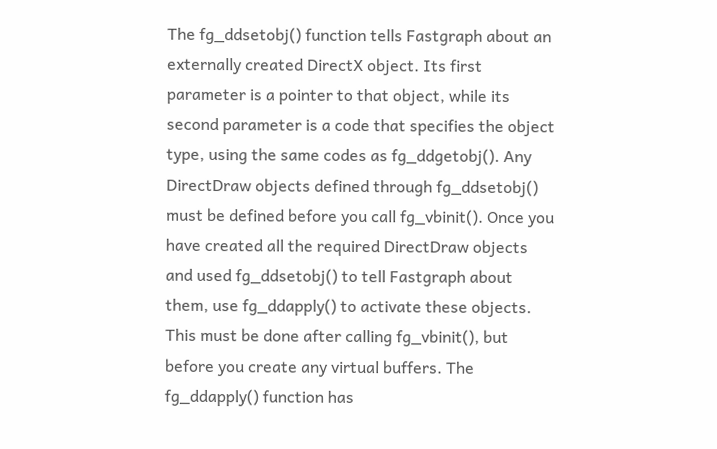The fg_ddsetobj() function tells Fastgraph about an externally created DirectX object. Its first parameter is a pointer to that object, while its second parameter is a code that specifies the object type, using the same codes as fg_ddgetobj(). Any DirectDraw objects defined through fg_ddsetobj() must be defined before you call fg_vbinit(). Once you have created all the required DirectDraw objects and used fg_ddsetobj() to tell Fastgraph about them, use fg_ddapply() to activate these objects. This must be done after calling fg_vbinit(), but before you create any virtual buffers. The fg_ddapply() function has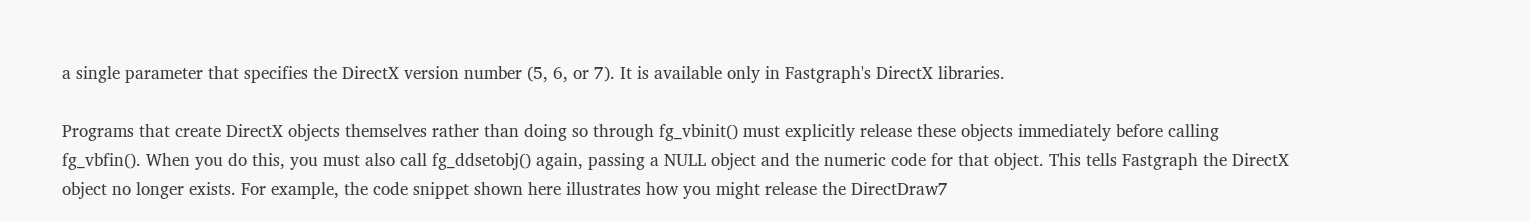a single parameter that specifies the DirectX version number (5, 6, or 7). It is available only in Fastgraph's DirectX libraries.

Programs that create DirectX objects themselves rather than doing so through fg_vbinit() must explicitly release these objects immediately before calling fg_vbfin(). When you do this, you must also call fg_ddsetobj() again, passing a NULL object and the numeric code for that object. This tells Fastgraph the DirectX object no longer exists. For example, the code snippet shown here illustrates how you might release the DirectDraw7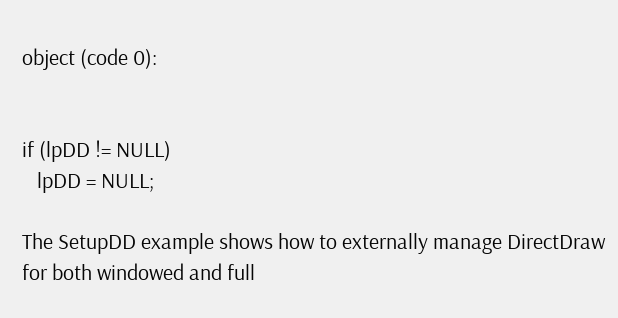object (code 0):


if (lpDD != NULL)
   lpDD = NULL;

The SetupDD example shows how to externally manage DirectDraw for both windowed and full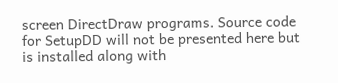screen DirectDraw programs. Source code for SetupDD will not be presented here but is installed along with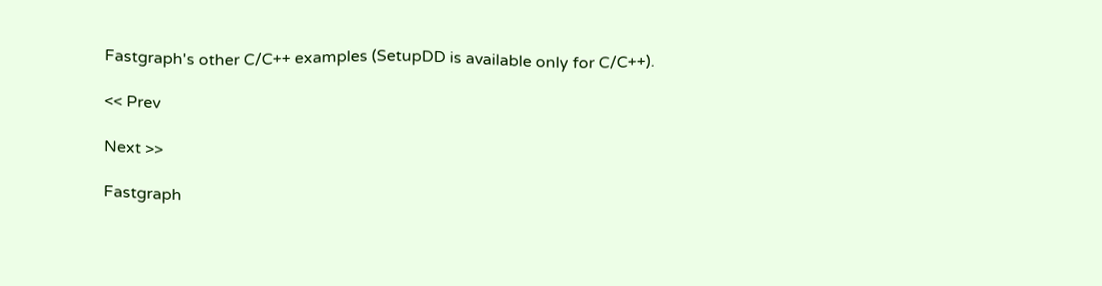Fastgraph's other C/C++ examples (SetupDD is available only for C/C++).

<< Prev

Next >>

Fastgraph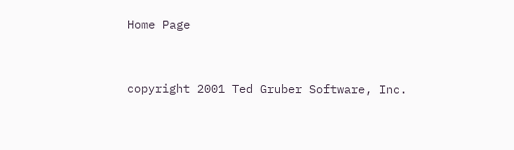Home Page


copyright 2001 Ted Gruber Software, Inc.